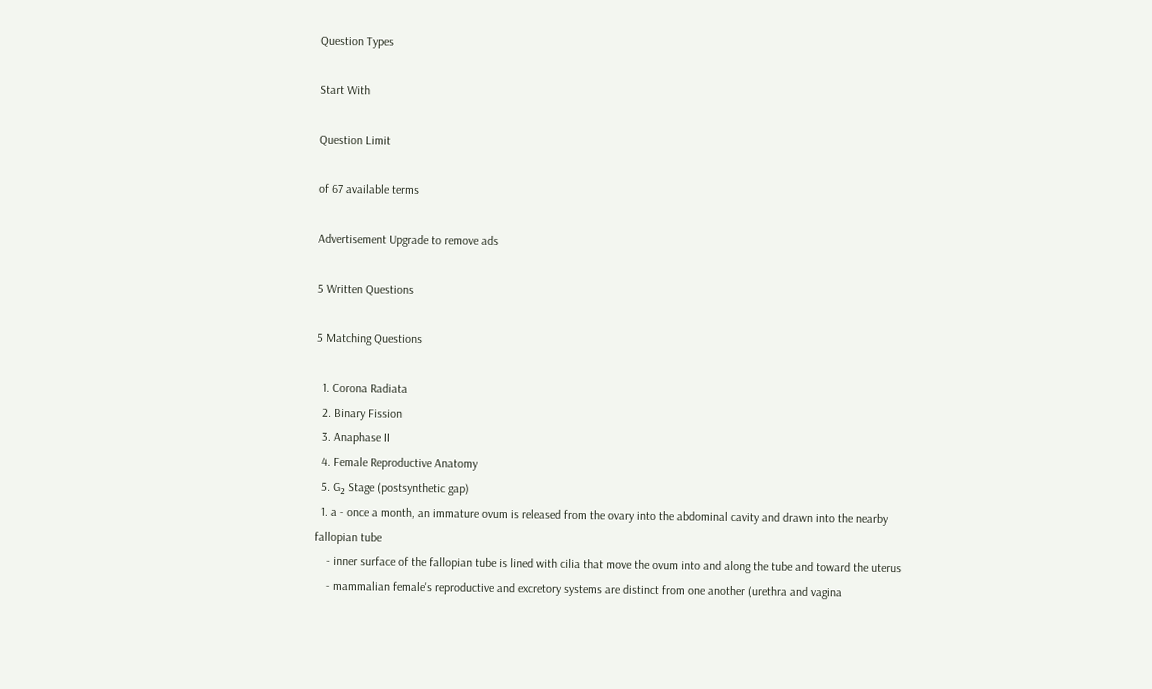Question Types

Start With

Question Limit

of 67 available terms

Advertisement Upgrade to remove ads

5 Written Questions

5 Matching Questions

  1. Corona Radiata
  2. Binary Fission
  3. Anaphase II
  4. Female Reproductive Anatomy
  5. G₂ Stage (postsynthetic gap)
  1. a - once a month, an immature ovum is released from the ovary into the abdominal cavity and drawn into the nearby fallopian tube
    - inner surface of the fallopian tube is lined with cilia that move the ovum into and along the tube and toward the uterus
    - mammalian female's reproductive and excretory systems are distinct from one another (urethra and vagina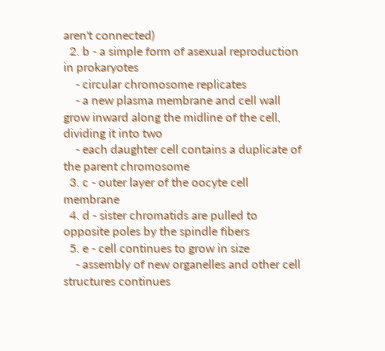aren't connected)
  2. b - a simple form of asexual reproduction in prokaryotes
    - circular chromosome replicates
    - a new plasma membrane and cell wall grow inward along the midline of the cell, dividing it into two
    - each daughter cell contains a duplicate of the parent chromosome
  3. c - outer layer of the oocyte cell membrane
  4. d - sister chromatids are pulled to opposite poles by the spindle fibers
  5. e - cell continues to grow in size
    - assembly of new organelles and other cell structures continues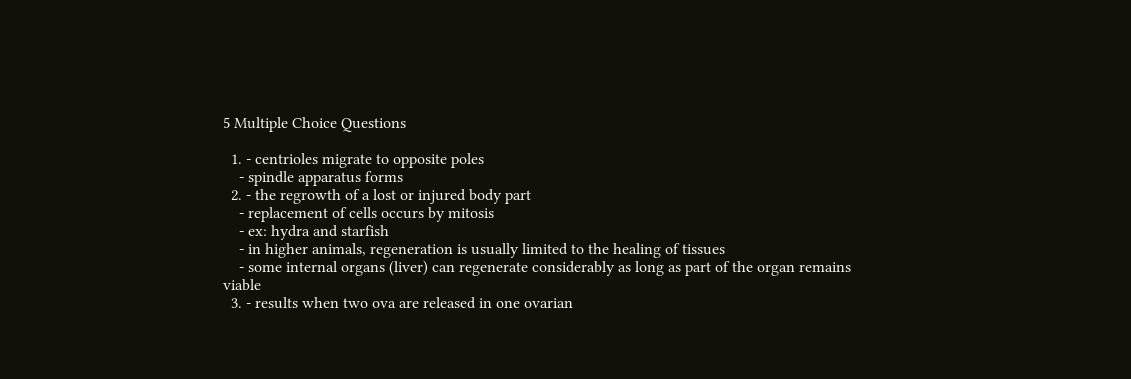5 Multiple Choice Questions

  1. - centrioles migrate to opposite poles
    - spindle apparatus forms
  2. - the regrowth of a lost or injured body part
    - replacement of cells occurs by mitosis
    - ex: hydra and starfish
    - in higher animals, regeneration is usually limited to the healing of tissues
    - some internal organs (liver) can regenerate considerably as long as part of the organ remains viable
  3. - results when two ova are released in one ovarian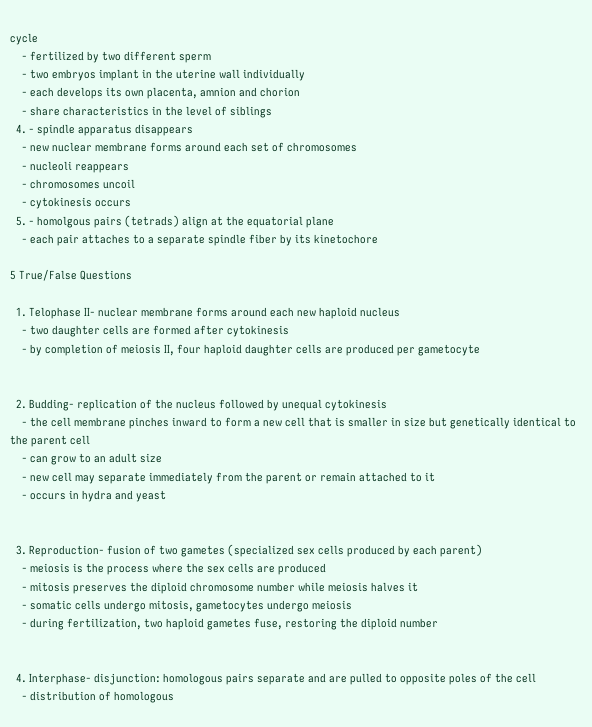cycle
    - fertilized by two different sperm
    - two embryos implant in the uterine wall individually
    - each develops its own placenta, amnion and chorion
    - share characteristics in the level of siblings
  4. - spindle apparatus disappears
    - new nuclear membrane forms around each set of chromosomes
    - nucleoli reappears
    - chromosomes uncoil
    - cytokinesis occurs
  5. - homolgous pairs (tetrads) align at the equatorial plane
    - each pair attaches to a separate spindle fiber by its kinetochore

5 True/False Questions

  1. Telophase II- nuclear membrane forms around each new haploid nucleus
    - two daughter cells are formed after cytokinesis
    - by completion of meiosis II, four haploid daughter cells are produced per gametocyte


  2. Budding- replication of the nucleus followed by unequal cytokinesis
    - the cell membrane pinches inward to form a new cell that is smaller in size but genetically identical to the parent cell
    - can grow to an adult size
    - new cell may separate immediately from the parent or remain attached to it
    - occurs in hydra and yeast


  3. Reproduction- fusion of two gametes (specialized sex cells produced by each parent)
    - meiosis is the process where the sex cells are produced
    - mitosis preserves the diploid chromosome number while meiosis halves it
    - somatic cells undergo mitosis, gametocytes undergo meiosis
    - during fertilization, two haploid gametes fuse, restoring the diploid number


  4. Interphase- disjunction: homologous pairs separate and are pulled to opposite poles of the cell
    - distribution of homologous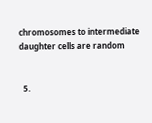chromosomes to intermediate daughter cells are random


  5.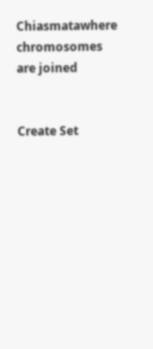Chiasmatawhere chromosomes are joined


Create Set